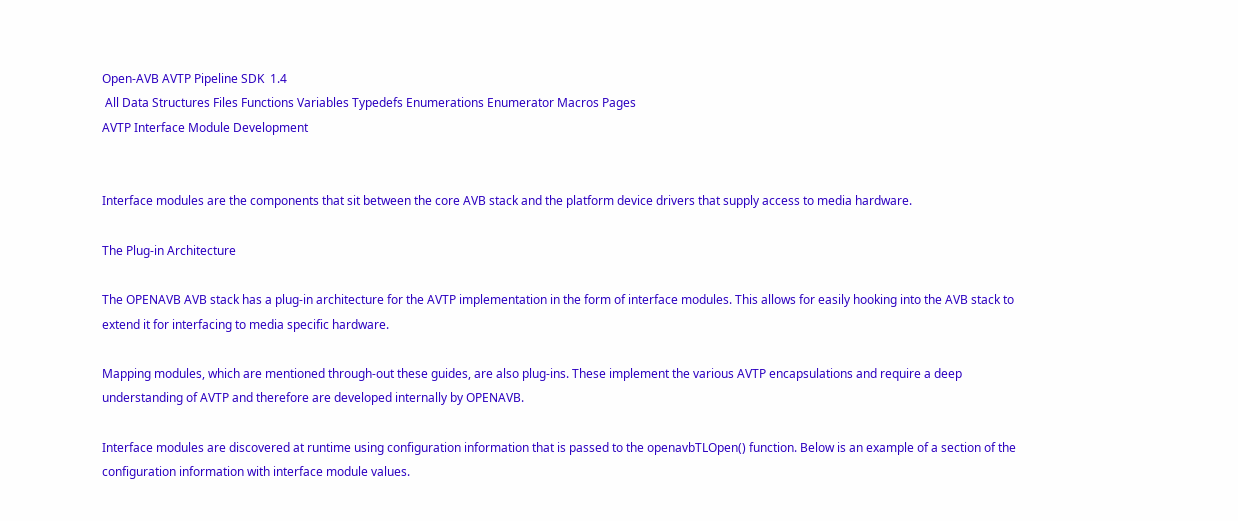Open-AVB AVTP Pipeline SDK  1.4
 All Data Structures Files Functions Variables Typedefs Enumerations Enumerator Macros Pages
AVTP Interface Module Development


Interface modules are the components that sit between the core AVB stack and the platform device drivers that supply access to media hardware.

The Plug-in Architecture

The OPENAVB AVB stack has a plug-in architecture for the AVTP implementation in the form of interface modules. This allows for easily hooking into the AVB stack to extend it for interfacing to media specific hardware.

Mapping modules, which are mentioned through-out these guides, are also plug-ins. These implement the various AVTP encapsulations and require a deep understanding of AVTP and therefore are developed internally by OPENAVB.

Interface modules are discovered at runtime using configuration information that is passed to the openavbTLOpen() function. Below is an example of a section of the configuration information with interface module values.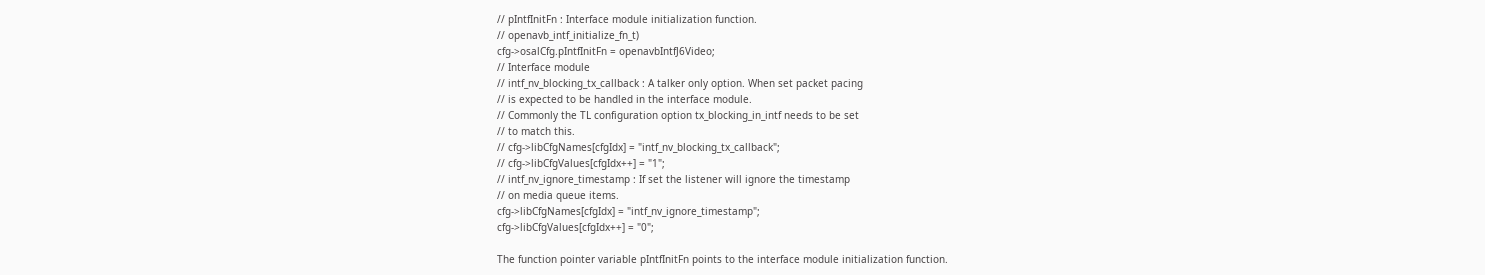// pIntfInitFn : Interface module initialization function.
// openavb_intf_initialize_fn_t)
cfg->osalCfg.pIntfInitFn = openavbIntfJ6Video;
// Interface module
// intf_nv_blocking_tx_callback : A talker only option. When set packet pacing
// is expected to be handled in the interface module.
// Commonly the TL configuration option tx_blocking_in_intf needs to be set
// to match this.
// cfg->libCfgNames[cfgIdx] = "intf_nv_blocking_tx_callback";
// cfg->libCfgValues[cfgIdx++] = "1";
// intf_nv_ignore_timestamp : If set the listener will ignore the timestamp
// on media queue items.
cfg->libCfgNames[cfgIdx] = "intf_nv_ignore_timestamp";
cfg->libCfgValues[cfgIdx++] = "0";

The function pointer variable pIntfInitFn points to the interface module initialization function.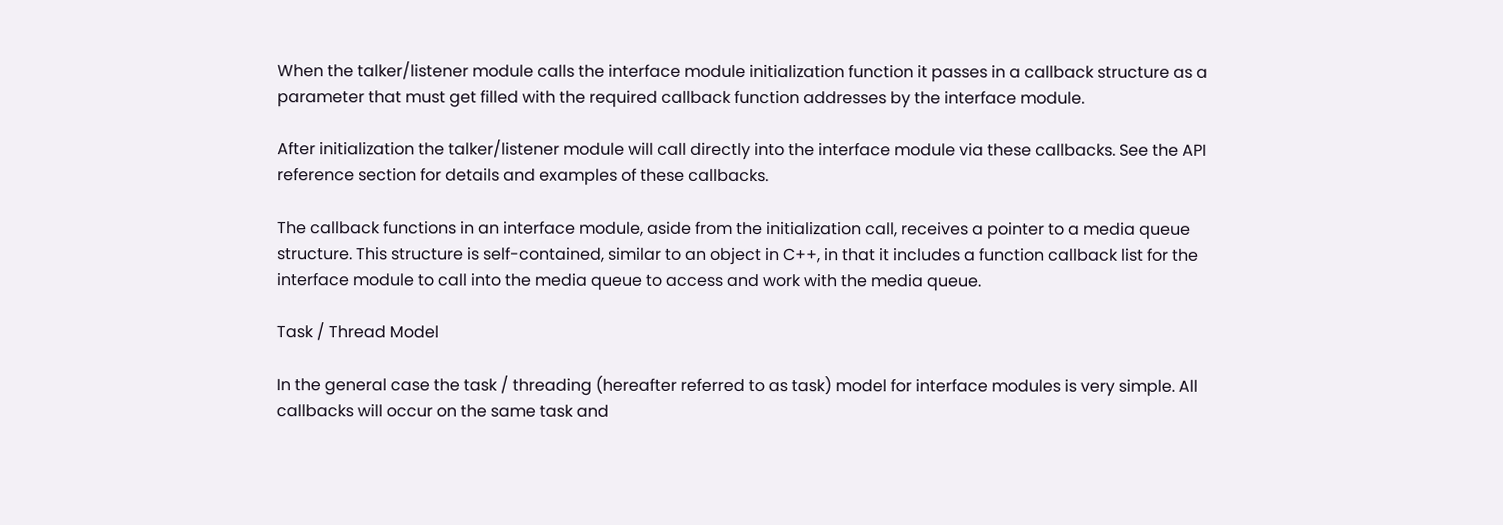When the talker/listener module calls the interface module initialization function it passes in a callback structure as a parameter that must get filled with the required callback function addresses by the interface module.

After initialization the talker/listener module will call directly into the interface module via these callbacks. See the API reference section for details and examples of these callbacks.

The callback functions in an interface module, aside from the initialization call, receives a pointer to a media queue structure. This structure is self-contained, similar to an object in C++, in that it includes a function callback list for the interface module to call into the media queue to access and work with the media queue.

Task / Thread Model

In the general case the task / threading (hereafter referred to as task) model for interface modules is very simple. All callbacks will occur on the same task and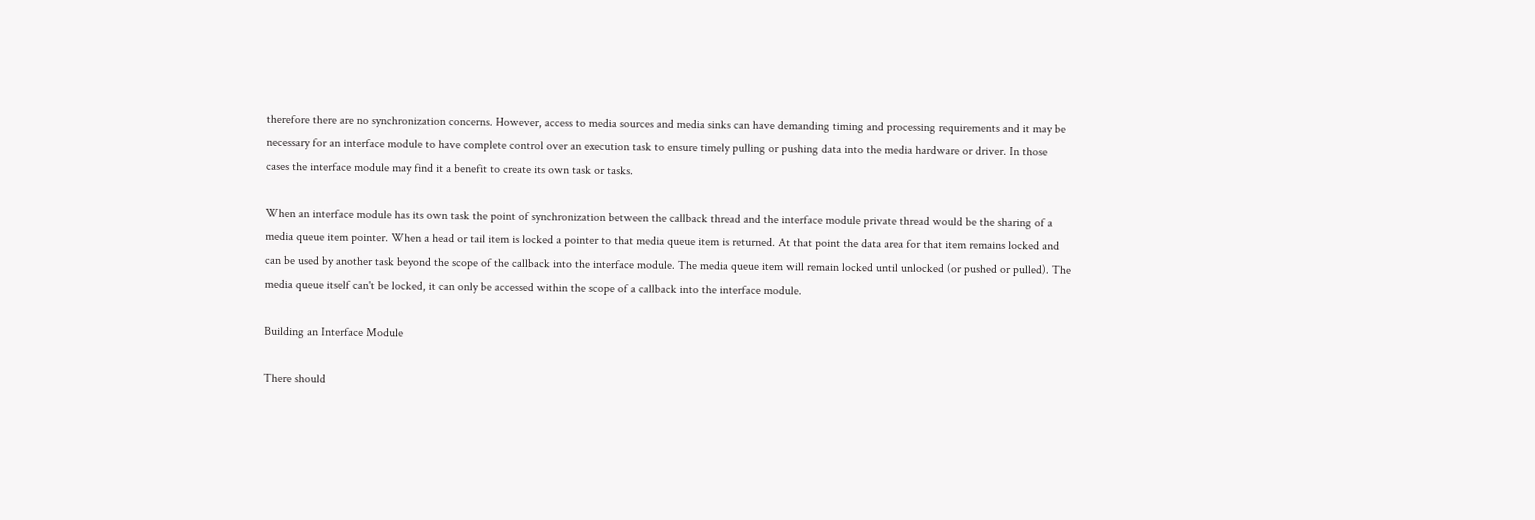therefore there are no synchronization concerns. However, access to media sources and media sinks can have demanding timing and processing requirements and it may be necessary for an interface module to have complete control over an execution task to ensure timely pulling or pushing data into the media hardware or driver. In those cases the interface module may find it a benefit to create its own task or tasks.

When an interface module has its own task the point of synchronization between the callback thread and the interface module private thread would be the sharing of a media queue item pointer. When a head or tail item is locked a pointer to that media queue item is returned. At that point the data area for that item remains locked and can be used by another task beyond the scope of the callback into the interface module. The media queue item will remain locked until unlocked (or pushed or pulled). The media queue itself can't be locked, it can only be accessed within the scope of a callback into the interface module.

Building an Interface Module

There should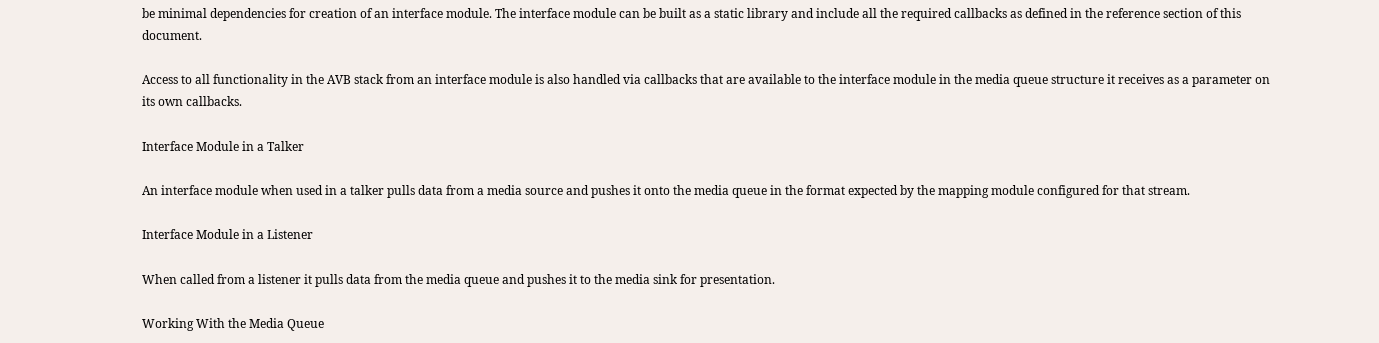be minimal dependencies for creation of an interface module. The interface module can be built as a static library and include all the required callbacks as defined in the reference section of this document.

Access to all functionality in the AVB stack from an interface module is also handled via callbacks that are available to the interface module in the media queue structure it receives as a parameter on its own callbacks.

Interface Module in a Talker

An interface module when used in a talker pulls data from a media source and pushes it onto the media queue in the format expected by the mapping module configured for that stream.

Interface Module in a Listener

When called from a listener it pulls data from the media queue and pushes it to the media sink for presentation.

Working With the Media Queue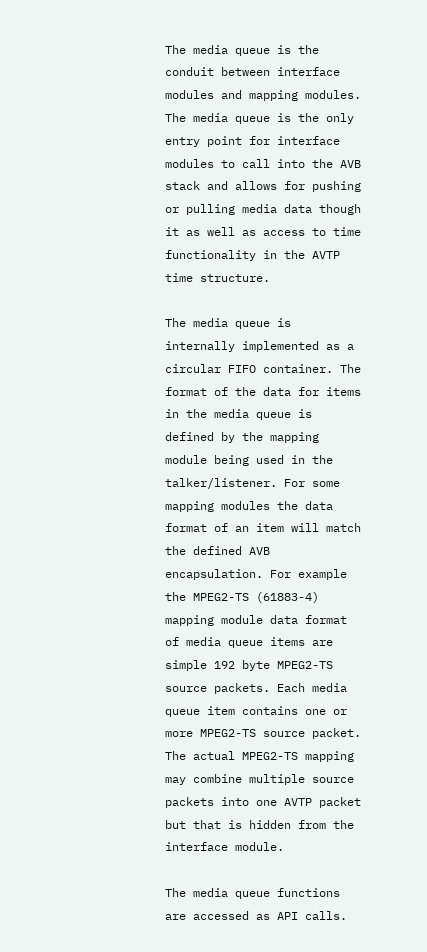The media queue is the conduit between interface modules and mapping modules. The media queue is the only entry point for interface modules to call into the AVB stack and allows for pushing or pulling media data though it as well as access to time functionality in the AVTP time structure.

The media queue is internally implemented as a circular FIFO container. The format of the data for items in the media queue is defined by the mapping module being used in the talker/listener. For some mapping modules the data format of an item will match the defined AVB encapsulation. For example the MPEG2-TS (61883-4) mapping module data format of media queue items are simple 192 byte MPEG2-TS source packets. Each media queue item contains one or more MPEG2-TS source packet. The actual MPEG2-TS mapping may combine multiple source packets into one AVTP packet but that is hidden from the interface module.

The media queue functions are accessed as API calls.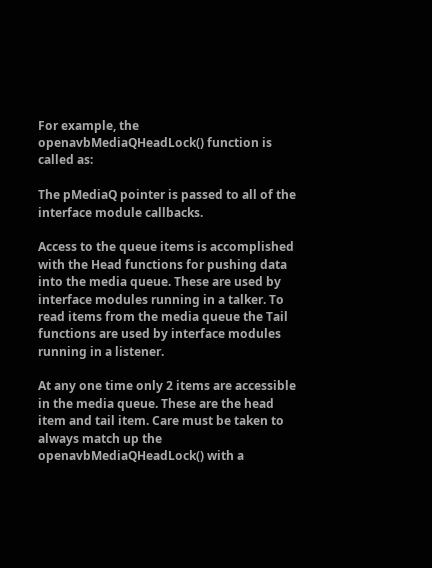For example, the openavbMediaQHeadLock() function is called as:

The pMediaQ pointer is passed to all of the interface module callbacks.

Access to the queue items is accomplished with the Head functions for pushing data into the media queue. These are used by interface modules running in a talker. To read items from the media queue the Tail functions are used by interface modules running in a listener.

At any one time only 2 items are accessible in the media queue. These are the head item and tail item. Care must be taken to always match up the openavbMediaQHeadLock() with a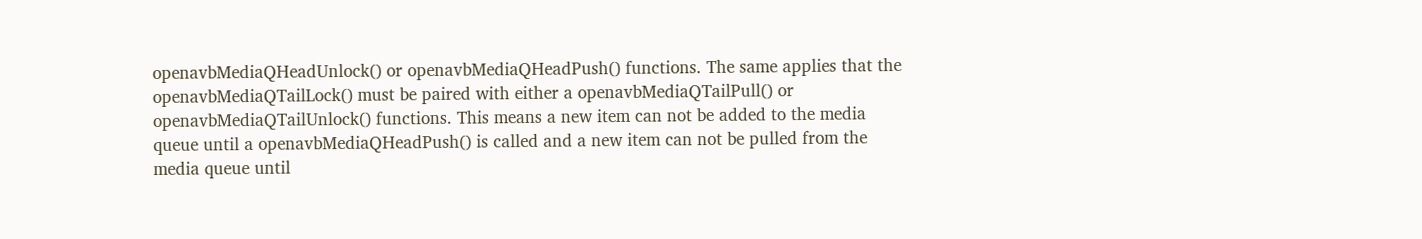openavbMediaQHeadUnlock() or openavbMediaQHeadPush() functions. The same applies that the openavbMediaQTailLock() must be paired with either a openavbMediaQTailPull() or openavbMediaQTailUnlock() functions. This means a new item can not be added to the media queue until a openavbMediaQHeadPush() is called and a new item can not be pulled from the media queue until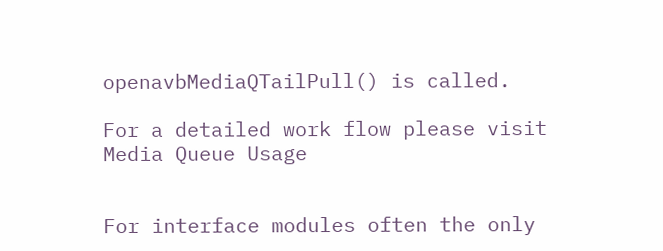openavbMediaQTailPull() is called.

For a detailed work flow please visit Media Queue Usage


For interface modules often the only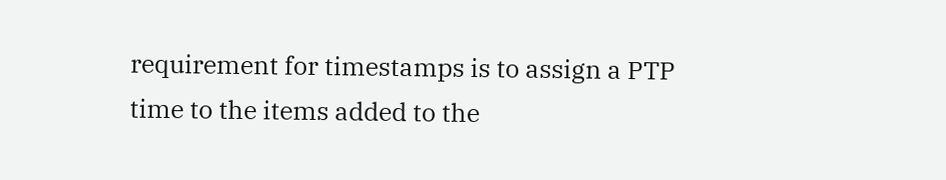requirement for timestamps is to assign a PTP time to the items added to the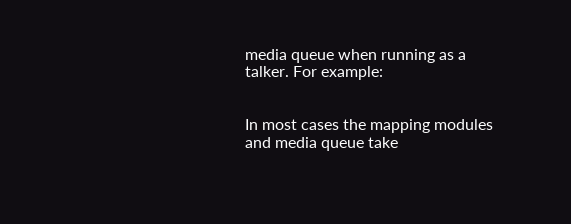media queue when running as a talker. For example:


In most cases the mapping modules and media queue take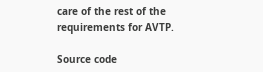care of the rest of the requirements for AVTP.

Source code